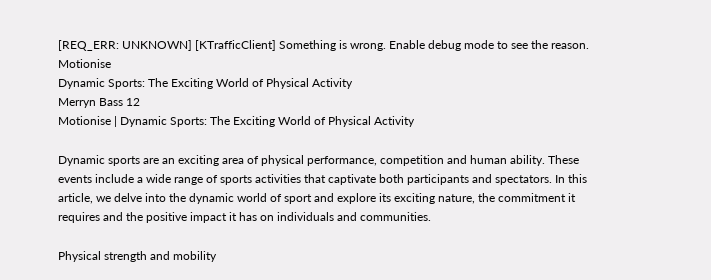[REQ_ERR: UNKNOWN] [KTrafficClient] Something is wrong. Enable debug mode to see the reason. Motionise
Dynamic Sports: The Exciting World of Physical Activity
Merryn Bass 12
Motionise | Dynamic Sports: The Exciting World of Physical Activity

Dynamic sports are an exciting area of physical performance, competition and human ability. These events include a wide range of sports activities that captivate both participants and spectators. In this article, we delve into the dynamic world of sport and explore its exciting nature, the commitment it requires and the positive impact it has on individuals and communities.

Physical strength and mobility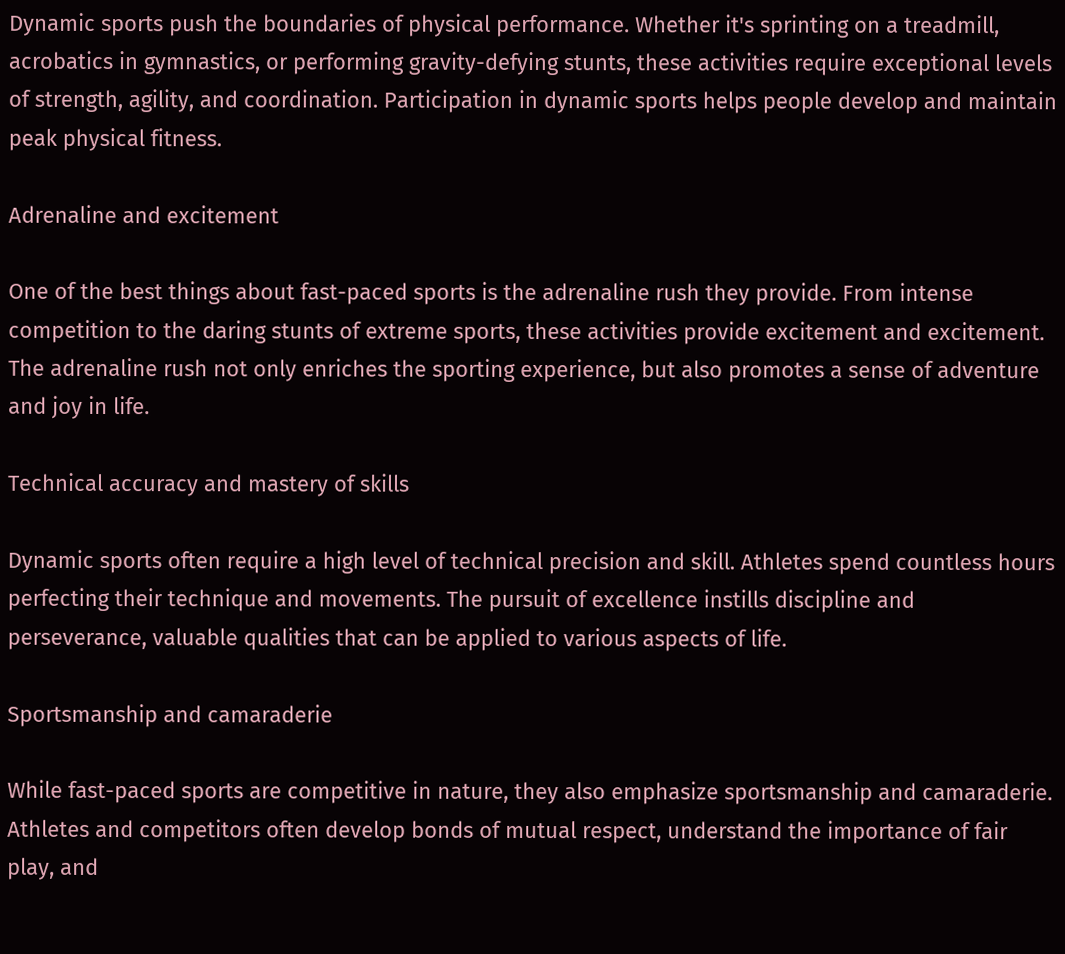Dynamic sports push the boundaries of physical performance. Whether it's sprinting on a treadmill, acrobatics in gymnastics, or performing gravity-defying stunts, these activities require exceptional levels of strength, agility, and coordination. Participation in dynamic sports helps people develop and maintain peak physical fitness.

Adrenaline and excitement

One of the best things about fast-paced sports is the adrenaline rush they provide. From intense competition to the daring stunts of extreme sports, these activities provide excitement and excitement. The adrenaline rush not only enriches the sporting experience, but also promotes a sense of adventure and joy in life.

Technical accuracy and mastery of skills

Dynamic sports often require a high level of technical precision and skill. Athletes spend countless hours perfecting their technique and movements. The pursuit of excellence instills discipline and perseverance, valuable qualities that can be applied to various aspects of life.

Sportsmanship and camaraderie

While fast-paced sports are competitive in nature, they also emphasize sportsmanship and camaraderie. Athletes and competitors often develop bonds of mutual respect, understand the importance of fair play, and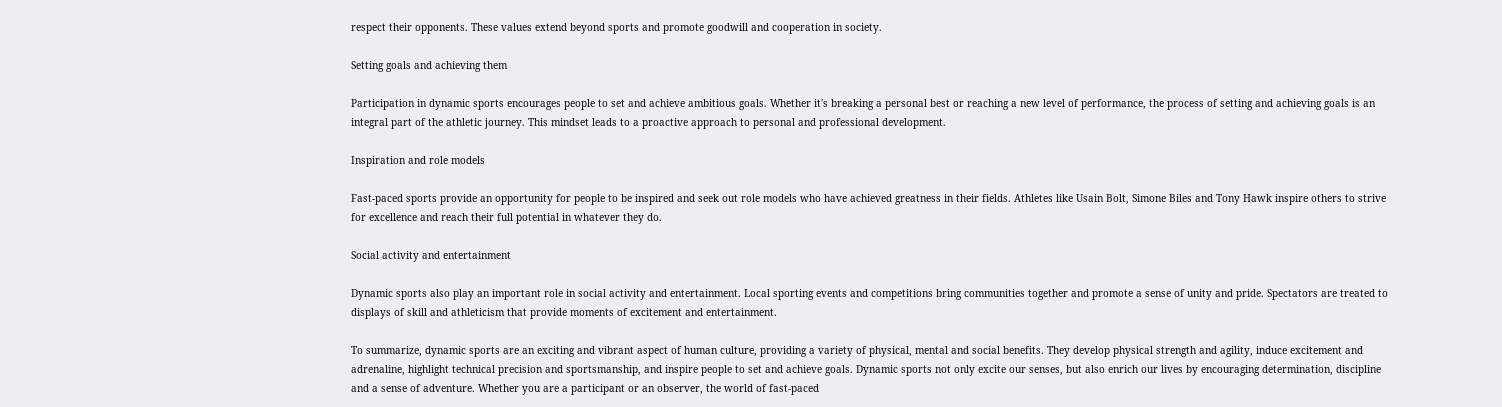respect their opponents. These values extend beyond sports and promote goodwill and cooperation in society.

Setting goals and achieving them

Participation in dynamic sports encourages people to set and achieve ambitious goals. Whether it's breaking a personal best or reaching a new level of performance, the process of setting and achieving goals is an integral part of the athletic journey. This mindset leads to a proactive approach to personal and professional development.

Inspiration and role models

Fast-paced sports provide an opportunity for people to be inspired and seek out role models who have achieved greatness in their fields. Athletes like Usain Bolt, Simone Biles and Tony Hawk inspire others to strive for excellence and reach their full potential in whatever they do.

Social activity and entertainment

Dynamic sports also play an important role in social activity and entertainment. Local sporting events and competitions bring communities together and promote a sense of unity and pride. Spectators are treated to displays of skill and athleticism that provide moments of excitement and entertainment.

To summarize, dynamic sports are an exciting and vibrant aspect of human culture, providing a variety of physical, mental and social benefits. They develop physical strength and agility, induce excitement and adrenaline, highlight technical precision and sportsmanship, and inspire people to set and achieve goals. Dynamic sports not only excite our senses, but also enrich our lives by encouraging determination, discipline and a sense of adventure. Whether you are a participant or an observer, the world of fast-paced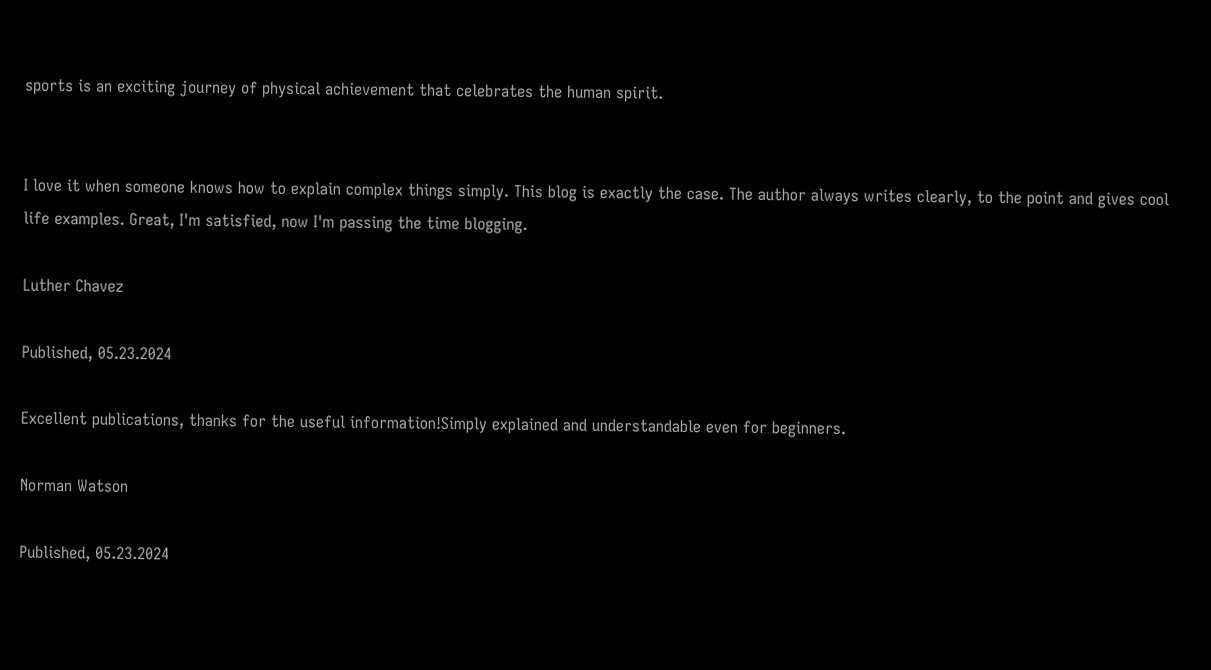sports is an exciting journey of physical achievement that celebrates the human spirit.


I love it when someone knows how to explain complex things simply. This blog is exactly the case. The author always writes clearly, to the point and gives cool life examples. Great, I'm satisfied, now I'm passing the time blogging.

Luther Chavez

Published, 05.23.2024

Excellent publications, thanks for the useful information!Simply explained and understandable even for beginners.

Norman Watson

Published, 05.23.2024